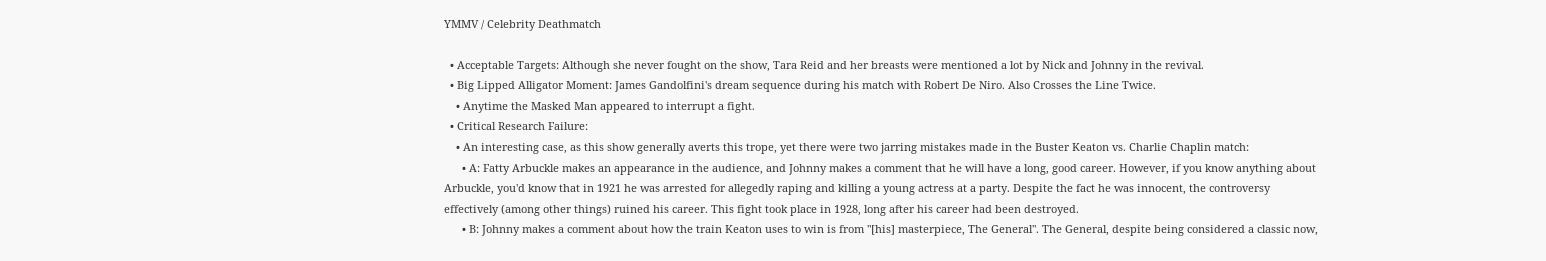YMMV / Celebrity Deathmatch

  • Acceptable Targets: Although she never fought on the show, Tara Reid and her breasts were mentioned a lot by Nick and Johnny in the revival.
  • Big Lipped Alligator Moment: James Gandolfini's dream sequence during his match with Robert De Niro. Also Crosses the Line Twice.
    • Anytime the Masked Man appeared to interrupt a fight.
  • Critical Research Failure:
    • An interesting case, as this show generally averts this trope, yet there were two jarring mistakes made in the Buster Keaton vs. Charlie Chaplin match:
      • A: Fatty Arbuckle makes an appearance in the audience, and Johnny makes a comment that he will have a long, good career. However, if you know anything about Arbuckle, you'd know that in 1921 he was arrested for allegedly raping and killing a young actress at a party. Despite the fact he was innocent, the controversy effectively (among other things) ruined his career. This fight took place in 1928, long after his career had been destroyed.
      • B: Johnny makes a comment about how the train Keaton uses to win is from "[his] masterpiece, The General". The General, despite being considered a classic now,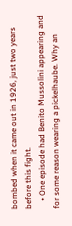bombed when it came out in 1926, just two years before this fight.
    • One episode had Benito Mussolini appearing and for some reason wearing a pickelhaube. Why an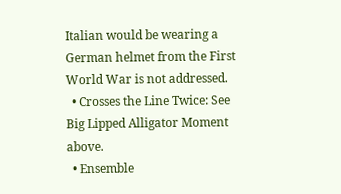Italian would be wearing a German helmet from the First World War is not addressed.
  • Crosses the Line Twice: See Big Lipped Alligator Moment above.
  • Ensemble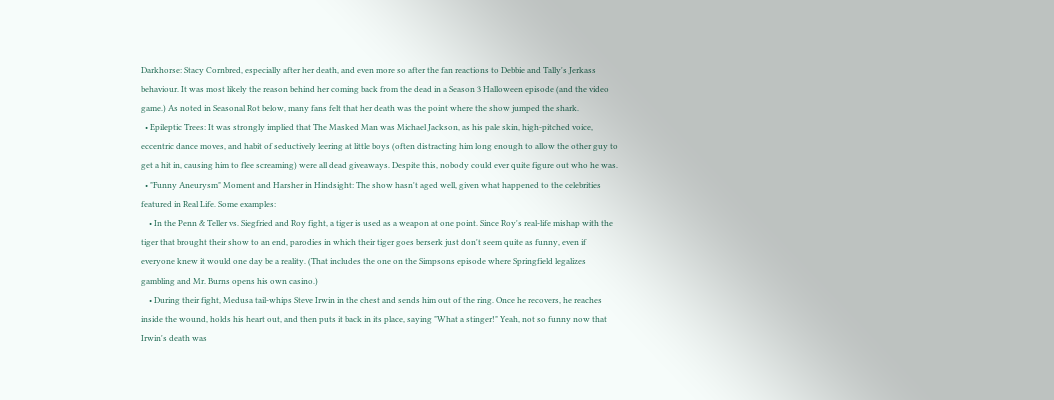Darkhorse: Stacy Cornbred, especially after her death, and even more so after the fan reactions to Debbie and Tally's Jerkass behaviour. It was most likely the reason behind her coming back from the dead in a Season 3 Halloween episode (and the video game.) As noted in Seasonal Rot below, many fans felt that her death was the point where the show jumped the shark.
  • Epileptic Trees: It was strongly implied that The Masked Man was Michael Jackson, as his pale skin, high-pitched voice, eccentric dance moves, and habit of seductively leering at little boys (often distracting him long enough to allow the other guy to get a hit in, causing him to flee screaming) were all dead giveaways. Despite this, nobody could ever quite figure out who he was.
  • "Funny Aneurysm" Moment and Harsher in Hindsight: The show hasn't aged well, given what happened to the celebrities featured in Real Life. Some examples:
    • In the Penn & Teller vs. Siegfried and Roy fight, a tiger is used as a weapon at one point. Since Roy's real-life mishap with the tiger that brought their show to an end, parodies in which their tiger goes berserk just don't seem quite as funny, even if everyone knew it would one day be a reality. (That includes the one on the Simpsons episode where Springfield legalizes gambling and Mr. Burns opens his own casino.)
    • During their fight, Medusa tail-whips Steve Irwin in the chest and sends him out of the ring. Once he recovers, he reaches inside the wound, holds his heart out, and then puts it back in its place, saying "What a stinger!" Yeah, not so funny now that Irwin's death was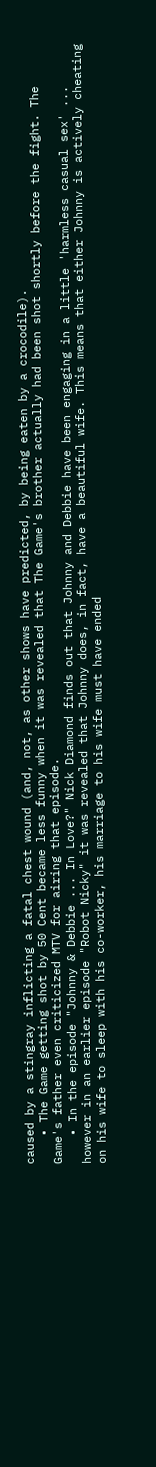caused by a stingray inflicting a fatal chest wound (and, not, as other shows have predicted, by being eaten by a crocodile).
    • The Game getting shot by 50 Cent became less funny when it was revealed that The Game's brother actually had been shot shortly before the fight. The Game's father even criticized MTV for airing that episode.
    • In the episode "Johnny & Debbie ... In Love?" Nick Diamond finds out that Johnny and Debbie have been engaging in a little 'harmless casual sex' ... however in an earlier episode "Robot Nicky" it was revealed that Johnny does, in fact, have a beautiful wife. This means that either Johnny is actively cheating on his wife to sleep with his co-worker, his marriage to his wife must have ended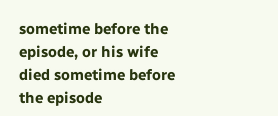sometime before the episode, or his wife died sometime before the episode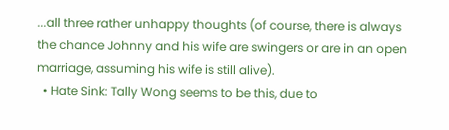...all three rather unhappy thoughts (of course, there is always the chance Johnny and his wife are swingers or are in an open marriage, assuming his wife is still alive).
  • Hate Sink: Tally Wong seems to be this, due to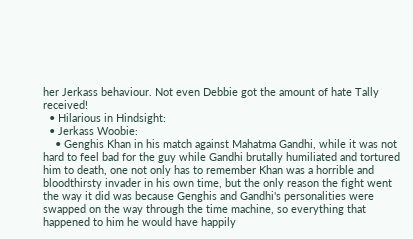her Jerkass behaviour. Not even Debbie got the amount of hate Tally received!
  • Hilarious in Hindsight:
  • Jerkass Woobie:
    • Genghis Khan in his match against Mahatma Gandhi, while it was not hard to feel bad for the guy while Gandhi brutally humiliated and tortured him to death, one not only has to remember Khan was a horrible and bloodthirsty invader in his own time, but the only reason the fight went the way it did was because Genghis and Gandhi's personalities were swapped on the way through the time machine, so everything that happened to him he would have happily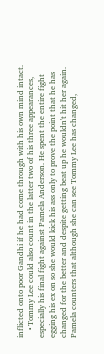inflicted onto poor Gandhi if he had come through with his own mind intact.
    • Tommy Lee could also count in the latter two of his three appearances, especially his final fight against Pamela Anderson. He spent the entire fight egging his ex on so she would kick his ass only to prove the point that he has changed for the better and despite getting beat up he wouldn't hit her again. Pamela counters that although she can see Tommy Lee has changed,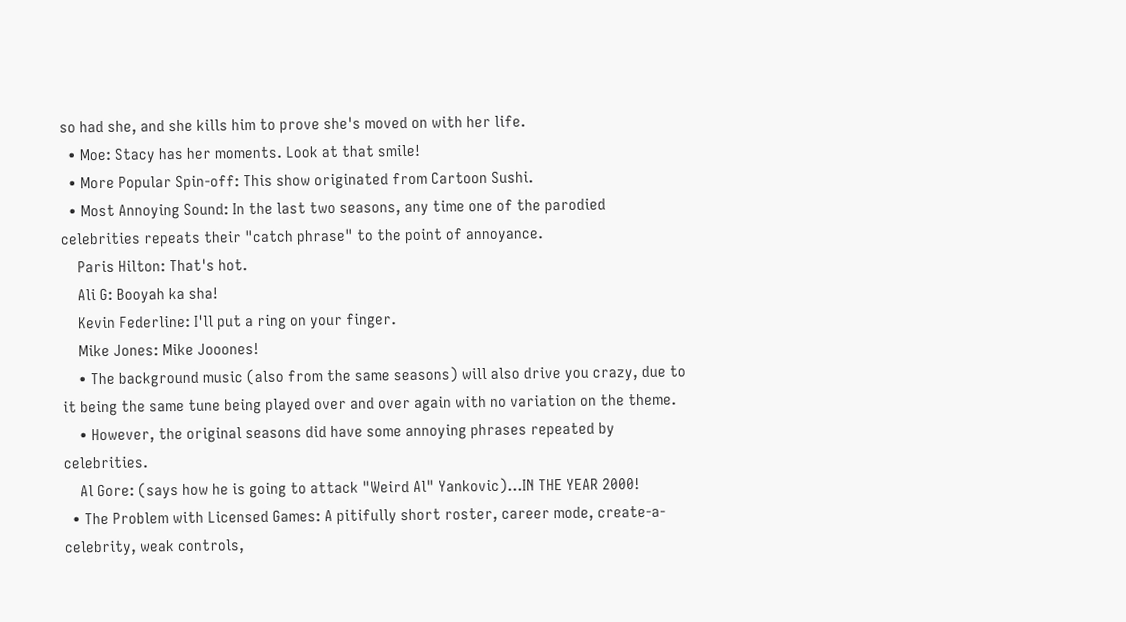so had she, and she kills him to prove she's moved on with her life.
  • Moe: Stacy has her moments. Look at that smile!
  • More Popular Spin-off: This show originated from Cartoon Sushi.
  • Most Annoying Sound: In the last two seasons, any time one of the parodied celebrities repeats their "catch phrase" to the point of annoyance.
    Paris Hilton: That's hot.
    Ali G: Booyah ka sha!
    Kevin Federline: I'll put a ring on your finger.
    Mike Jones: Mike Jooones!
    • The background music (also from the same seasons) will also drive you crazy, due to it being the same tune being played over and over again with no variation on the theme.
    • However, the original seasons did have some annoying phrases repeated by celebrities.
    Al Gore: (says how he is going to attack "Weird Al" Yankovic)...IN THE YEAR 2000!
  • The Problem with Licensed Games: A pitifully short roster, career mode, create-a-celebrity, weak controls,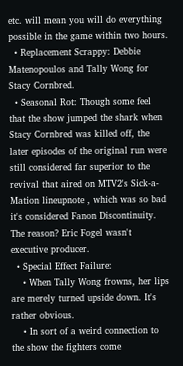etc. will mean you will do everything possible in the game within two hours.
  • Replacement Scrappy: Debbie Matenopoulos and Tally Wong for Stacy Cornbred.
  • Seasonal Rot: Though some feel that the show jumped the shark when Stacy Cornbred was killed off, the later episodes of the original run were still considered far superior to the revival that aired on MTV2's Sick-a-Mation lineupnote , which was so bad it's considered Fanon Discontinuity. The reason? Eric Fogel wasn't executive producer.
  • Special Effect Failure:
    • When Tally Wong frowns, her lips are merely turned upside down. It's rather obvious.
    • In sort of a weird connection to the show the fighters come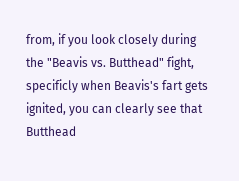from, if you look closely during the "Beavis vs. Butthead" fight, specificly when Beavis's fart gets ignited, you can clearly see that Butthead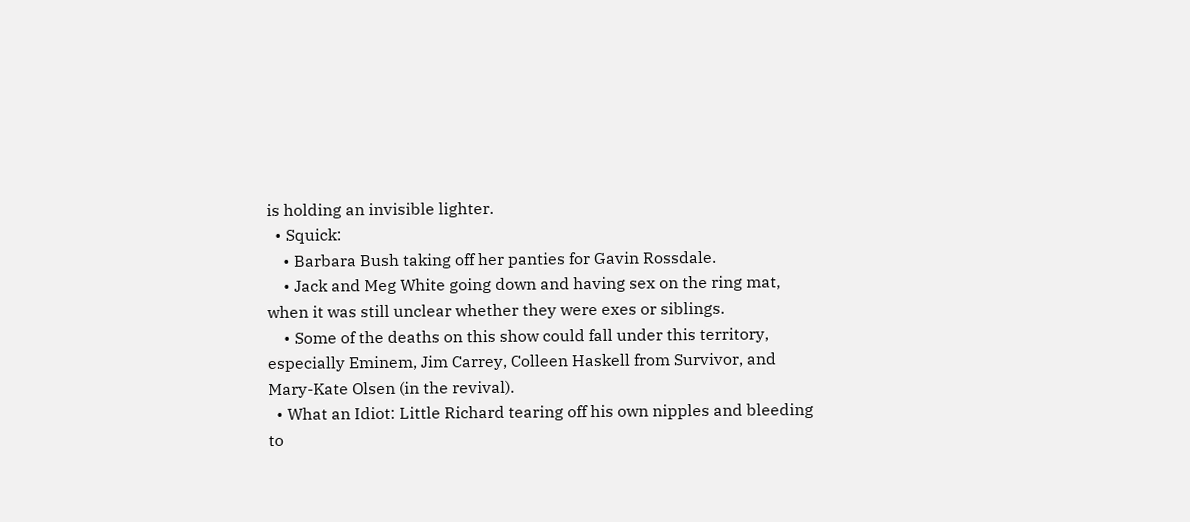is holding an invisible lighter.
  • Squick:
    • Barbara Bush taking off her panties for Gavin Rossdale.
    • Jack and Meg White going down and having sex on the ring mat, when it was still unclear whether they were exes or siblings.
    • Some of the deaths on this show could fall under this territory, especially Eminem, Jim Carrey, Colleen Haskell from Survivor, and Mary-Kate Olsen (in the revival).
  • What an Idiot: Little Richard tearing off his own nipples and bleeding to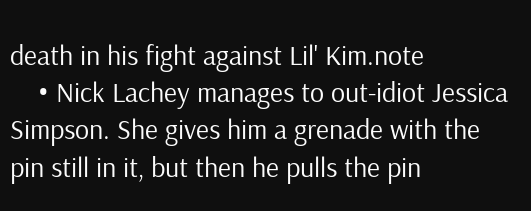death in his fight against Lil' Kim.note
    • Nick Lachey manages to out-idiot Jessica Simpson. She gives him a grenade with the pin still in it, but then he pulls the pin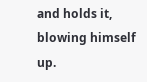and holds it, blowing himself up.